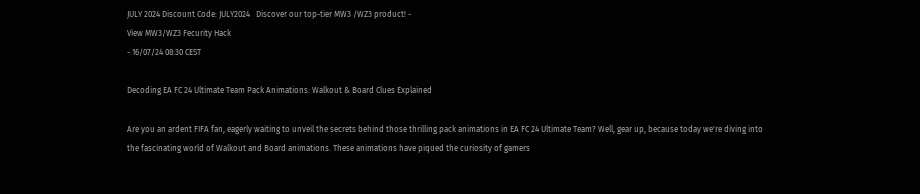JULY 2024 Discount Code: JULY2024   Discover our top-tier MW3 /WZ3 product! -
View MW3/WZ3 Fecurity Hack
- 16/07/24 08:30 CEST

Decoding EA FC 24 Ultimate Team Pack Animations: Walkout & Board Clues Explained

Are you an ardent FIFA fan, eagerly waiting to unveil the secrets behind those thrilling pack animations in EA FC 24 Ultimate Team? Well, gear up, because today we're diving into the fascinating world of Walkout and Board animations. These animations have piqued the curiosity of gamers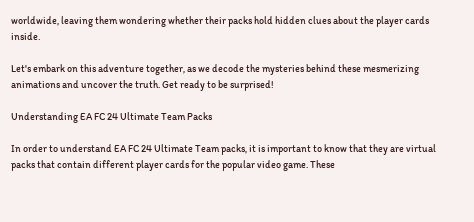worldwide, leaving them wondering whether their packs hold hidden clues about the player cards inside.

Let's embark on this adventure together, as we decode the mysteries behind these mesmerizing animations and uncover the truth. Get ready to be surprised!

Understanding EA FC 24 Ultimate Team Packs

In order to understand EA FC 24 Ultimate Team packs, it is important to know that they are virtual packs that contain different player cards for the popular video game. These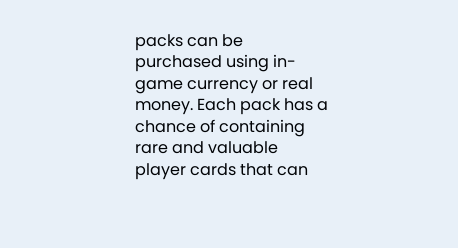packs can be purchased using in-game currency or real money. Each pack has a chance of containing rare and valuable player cards that can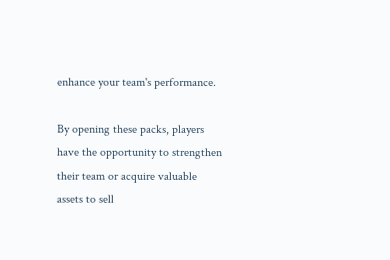enhance your team's performance.

By opening these packs, players have the opportunity to strengthen their team or acquire valuable assets to sell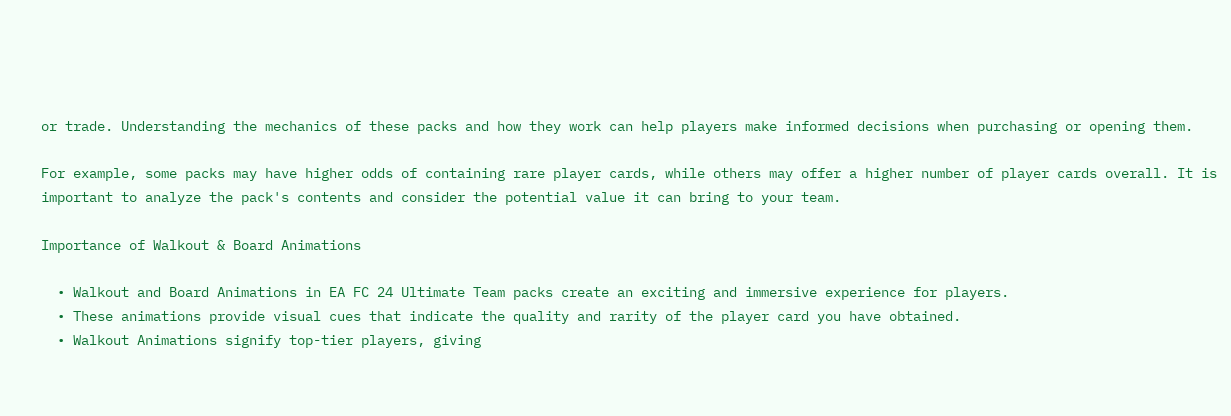or trade. Understanding the mechanics of these packs and how they work can help players make informed decisions when purchasing or opening them.

For example, some packs may have higher odds of containing rare player cards, while others may offer a higher number of player cards overall. It is important to analyze the pack's contents and consider the potential value it can bring to your team.

Importance of Walkout & Board Animations

  • Walkout and Board Animations in EA FC 24 Ultimate Team packs create an exciting and immersive experience for players.
  • These animations provide visual cues that indicate the quality and rarity of the player card you have obtained.
  • Walkout Animations signify top-tier players, giving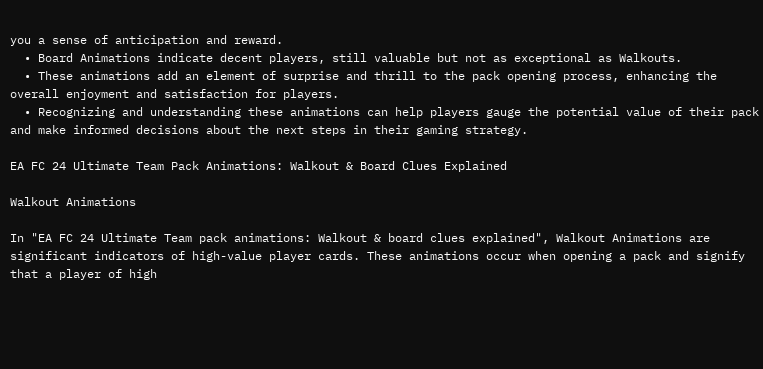you a sense of anticipation and reward.
  • Board Animations indicate decent players, still valuable but not as exceptional as Walkouts.
  • These animations add an element of surprise and thrill to the pack opening process, enhancing the overall enjoyment and satisfaction for players.
  • Recognizing and understanding these animations can help players gauge the potential value of their pack and make informed decisions about the next steps in their gaming strategy.

EA FC 24 Ultimate Team Pack Animations: Walkout & Board Clues Explained

Walkout Animations

In "EA FC 24 Ultimate Team pack animations: Walkout & board clues explained", Walkout Animations are significant indicators of high-value player cards. These animations occur when opening a pack and signify that a player of high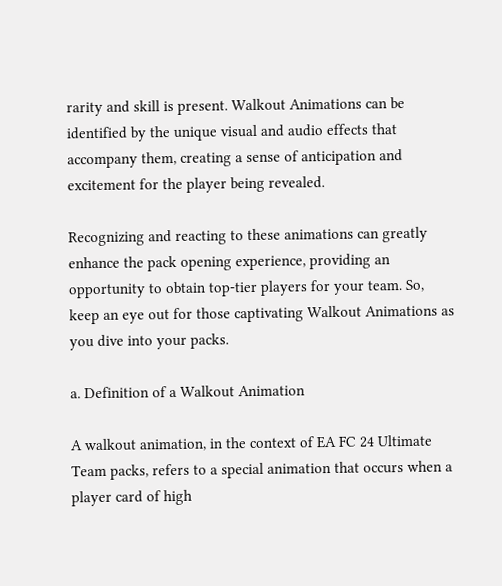rarity and skill is present. Walkout Animations can be identified by the unique visual and audio effects that accompany them, creating a sense of anticipation and excitement for the player being revealed.

Recognizing and reacting to these animations can greatly enhance the pack opening experience, providing an opportunity to obtain top-tier players for your team. So, keep an eye out for those captivating Walkout Animations as you dive into your packs.

a. Definition of a Walkout Animation

A walkout animation, in the context of EA FC 24 Ultimate Team packs, refers to a special animation that occurs when a player card of high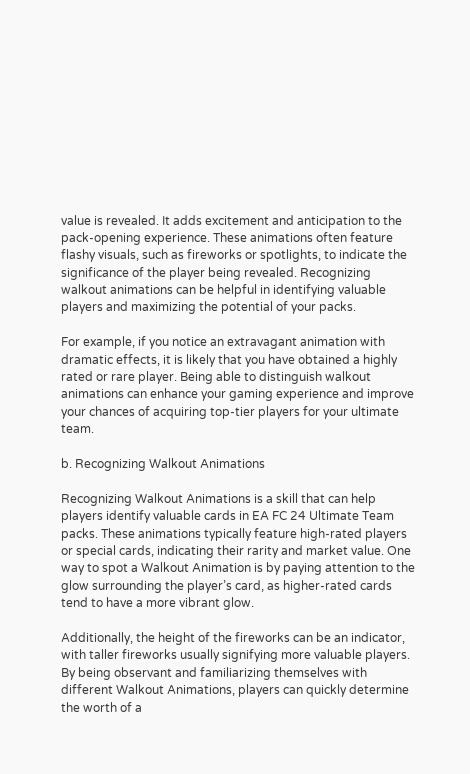value is revealed. It adds excitement and anticipation to the pack-opening experience. These animations often feature flashy visuals, such as fireworks or spotlights, to indicate the significance of the player being revealed. Recognizing walkout animations can be helpful in identifying valuable players and maximizing the potential of your packs.

For example, if you notice an extravagant animation with dramatic effects, it is likely that you have obtained a highly rated or rare player. Being able to distinguish walkout animations can enhance your gaming experience and improve your chances of acquiring top-tier players for your ultimate team.

b. Recognizing Walkout Animations

Recognizing Walkout Animations is a skill that can help players identify valuable cards in EA FC 24 Ultimate Team packs. These animations typically feature high-rated players or special cards, indicating their rarity and market value. One way to spot a Walkout Animation is by paying attention to the glow surrounding the player’s card, as higher-rated cards tend to have a more vibrant glow.

Additionally, the height of the fireworks can be an indicator, with taller fireworks usually signifying more valuable players. By being observant and familiarizing themselves with different Walkout Animations, players can quickly determine the worth of a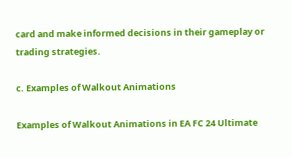card and make informed decisions in their gameplay or trading strategies.

c. Examples of Walkout Animations

Examples of Walkout Animations in EA FC 24 Ultimate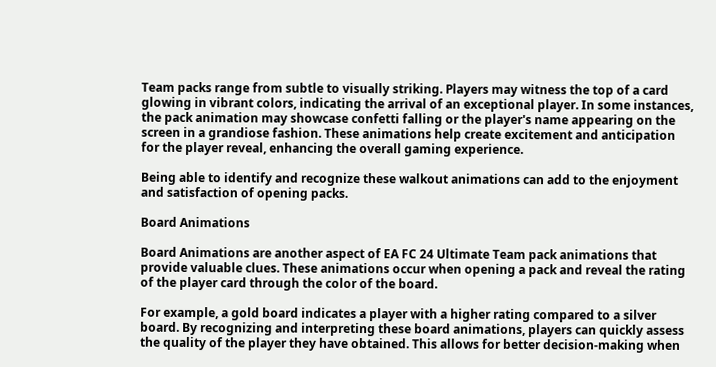Team packs range from subtle to visually striking. Players may witness the top of a card glowing in vibrant colors, indicating the arrival of an exceptional player. In some instances, the pack animation may showcase confetti falling or the player's name appearing on the screen in a grandiose fashion. These animations help create excitement and anticipation for the player reveal, enhancing the overall gaming experience.

Being able to identify and recognize these walkout animations can add to the enjoyment and satisfaction of opening packs.

Board Animations

Board Animations are another aspect of EA FC 24 Ultimate Team pack animations that provide valuable clues. These animations occur when opening a pack and reveal the rating of the player card through the color of the board.

For example, a gold board indicates a player with a higher rating compared to a silver board. By recognizing and interpreting these board animations, players can quickly assess the quality of the player they have obtained. This allows for better decision-making when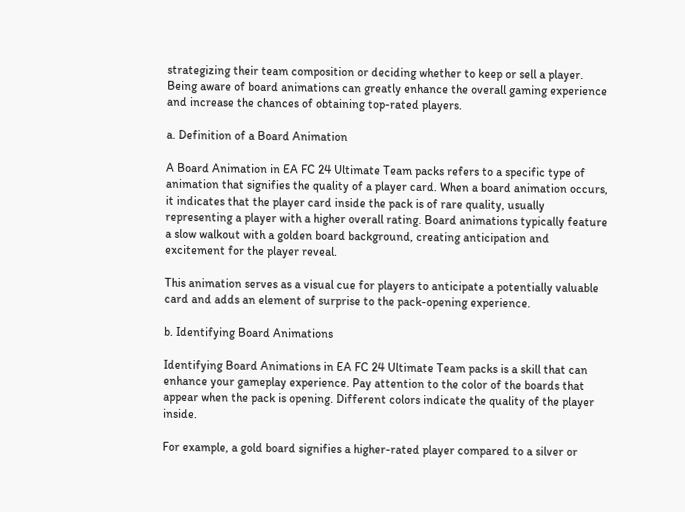strategizing their team composition or deciding whether to keep or sell a player. Being aware of board animations can greatly enhance the overall gaming experience and increase the chances of obtaining top-rated players.

a. Definition of a Board Animation

A Board Animation in EA FC 24 Ultimate Team packs refers to a specific type of animation that signifies the quality of a player card. When a board animation occurs, it indicates that the player card inside the pack is of rare quality, usually representing a player with a higher overall rating. Board animations typically feature a slow walkout with a golden board background, creating anticipation and excitement for the player reveal.

This animation serves as a visual cue for players to anticipate a potentially valuable card and adds an element of surprise to the pack-opening experience.

b. Identifying Board Animations

Identifying Board Animations in EA FC 24 Ultimate Team packs is a skill that can enhance your gameplay experience. Pay attention to the color of the boards that appear when the pack is opening. Different colors indicate the quality of the player inside.

For example, a gold board signifies a higher-rated player compared to a silver or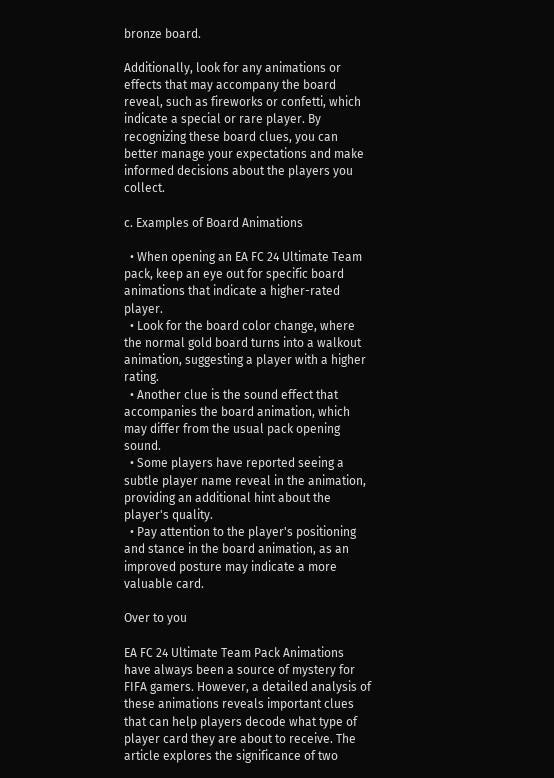bronze board.

Additionally, look for any animations or effects that may accompany the board reveal, such as fireworks or confetti, which indicate a special or rare player. By recognizing these board clues, you can better manage your expectations and make informed decisions about the players you collect.

c. Examples of Board Animations

  • When opening an EA FC 24 Ultimate Team pack, keep an eye out for specific board animations that indicate a higher-rated player.
  • Look for the board color change, where the normal gold board turns into a walkout animation, suggesting a player with a higher rating.
  • Another clue is the sound effect that accompanies the board animation, which may differ from the usual pack opening sound.
  • Some players have reported seeing a subtle player name reveal in the animation, providing an additional hint about the player's quality.
  • Pay attention to the player's positioning and stance in the board animation, as an improved posture may indicate a more valuable card.

Over to you

EA FC 24 Ultimate Team Pack Animations have always been a source of mystery for FIFA gamers. However, a detailed analysis of these animations reveals important clues that can help players decode what type of player card they are about to receive. The article explores the significance of two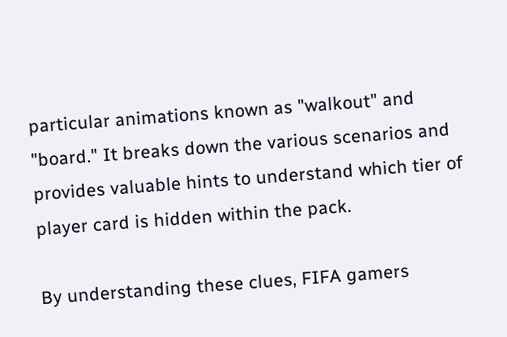particular animations known as "walkout" and "board." It breaks down the various scenarios and provides valuable hints to understand which tier of player card is hidden within the pack.

By understanding these clues, FIFA gamers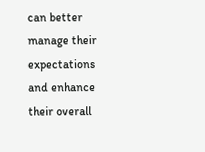can better manage their expectations and enhance their overall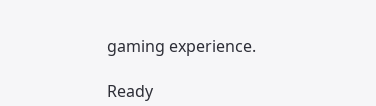gaming experience.

Ready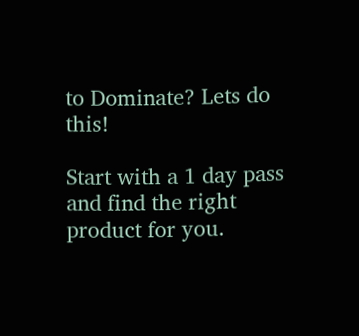to Dominate? Lets do this!

Start with a 1 day pass and find the right product for you.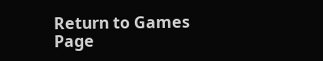Return to Games Page